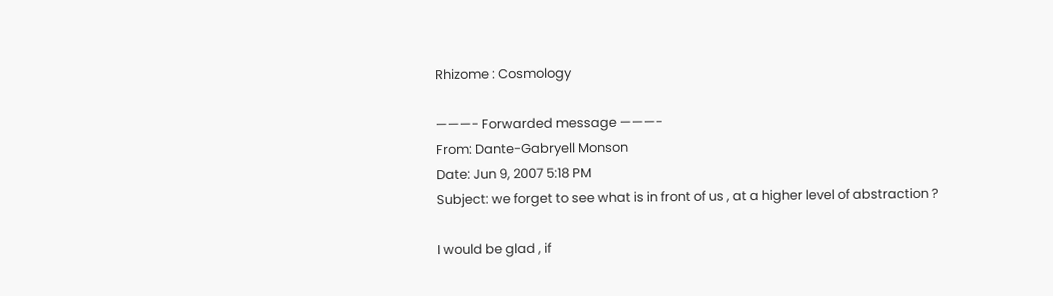Rhizome : Cosmology

———- Forwarded message ———-
From: Dante-Gabryell Monson
Date: Jun 9, 2007 5:18 PM
Subject: we forget to see what is in front of us , at a higher level of abstraction ?

I would be glad , if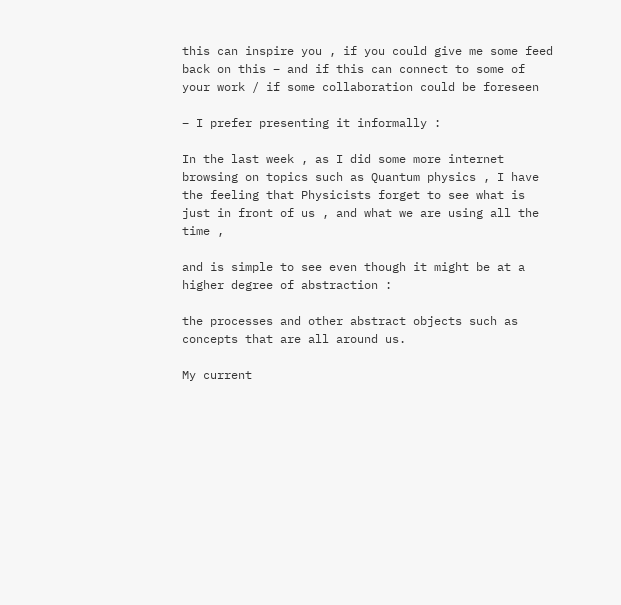this can inspire you , if you could give me some feed back on this – and if this can connect to some of your work / if some collaboration could be foreseen

– I prefer presenting it informally :

In the last week , as I did some more internet browsing on topics such as Quantum physics , I have the feeling that Physicists forget to see what is just in front of us , and what we are using all the time ,

and is simple to see even though it might be at a higher degree of abstraction :

the processes and other abstract objects such as concepts that are all around us.

My current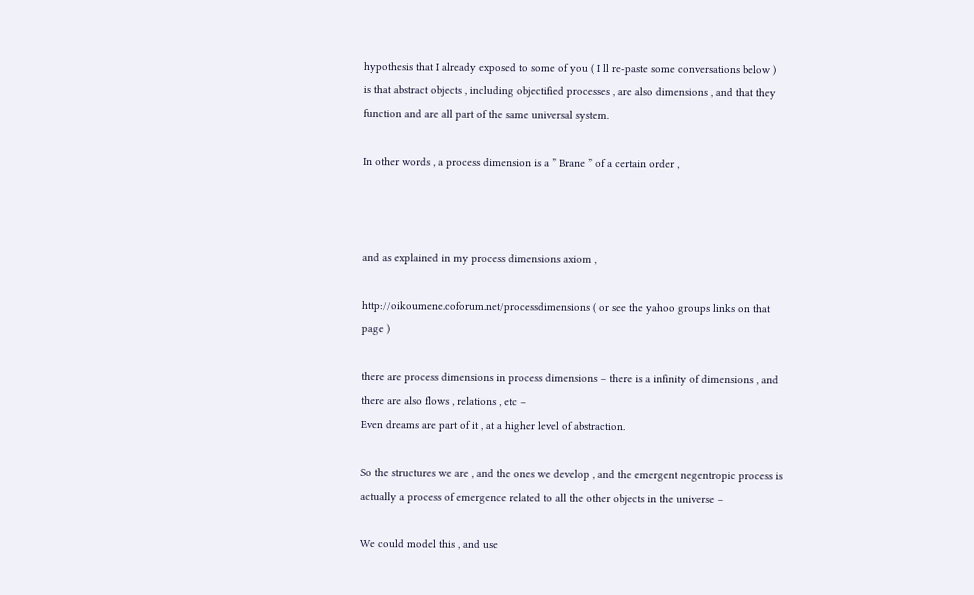hypothesis that I already exposed to some of you ( I ll re-paste some conversations below )
is that abstract objects , including objectified processes , are also dimensions , and that they function and are all part of the same universal system.

In other words , a process dimension is a ” Brane ” of a certain order ,



and as explained in my process dimensions axiom ,

http://oikoumene.coforum.net/processdimensions ( or see the yahoo groups links on that page )

there are process dimensions in process dimensions – there is a infinity of dimensions , and there are also flows , relations , etc –
Even dreams are part of it , at a higher level of abstraction.

So the structures we are , and the ones we develop , and the emergent negentropic process is actually a process of emergence related to all the other objects in the universe –

We could model this , and use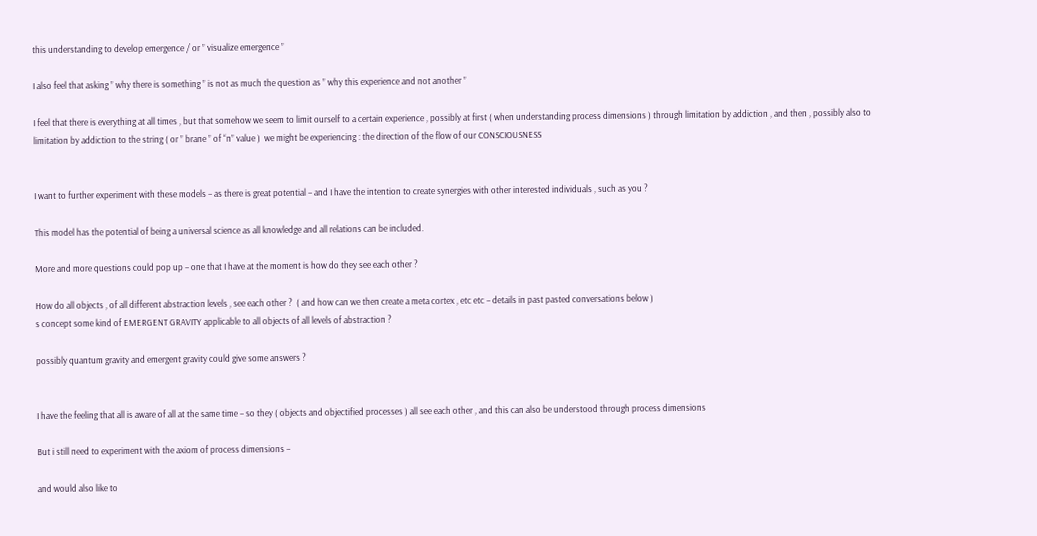this understanding to develop emergence / or ” visualize emergence ”

I also feel that asking ” why there is something ” is not as much the question as ” why this experience and not another ”

I feel that there is everything at all times , but that somehow we seem to limit ourself to a certain experience , possibly at first ( when understanding process dimensions ) through limitation by addiction , and then , possibly also to limitation by addiction to the string ( or ” brane ” of “n” value )  we might be experiencing : the direction of the flow of our CONSCIOUSNESS


I want to further experiment with these models – as there is great potential – and I have the intention to create synergies with other interested individuals , such as you ?

This model has the potential of being a universal science as all knowledge and all relations can be included.

More and more questions could pop up – one that I have at the moment is how do they see each other ?

How do all objects , of all different abstraction levels , see each other ?  ( and how can we then create a meta cortex , etc etc – details in past pasted conversations below )
s concept some kind of EMERGENT GRAVITY applicable to all objects of all levels of abstraction ?

possibly quantum gravity and emergent gravity could give some answers ?


I have the feeling that all is aware of all at the same time – so they ( objects and objectified processes ) all see each other , and this can also be understood through process dimensions

But i still need to experiment with the axiom of process dimensions –

and would also like to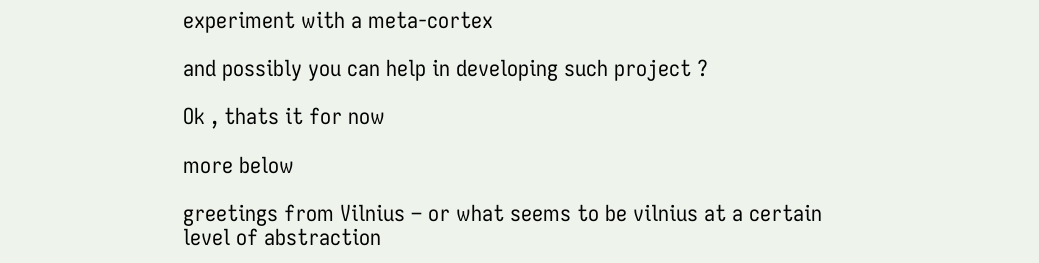experiment with a meta-cortex

and possibly you can help in developing such project ?

Ok , thats it for now

more below

greetings from Vilnius – or what seems to be vilnius at a certain level of abstraction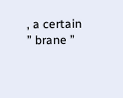, a certain ” brane ”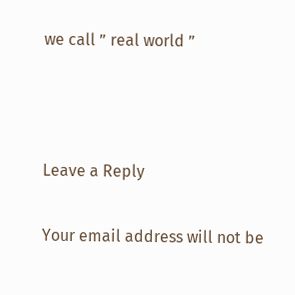we call ” real world ”



Leave a Reply

Your email address will not be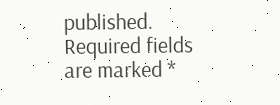published. Required fields are marked *